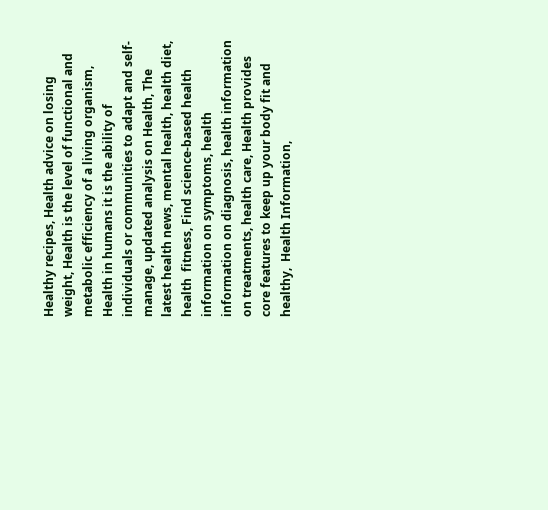Healthy recipes, Health advice on losing weight, Health is the level of functional and metabolic efficiency of a living organism, Health in humans it is the ability of individuals or communities to adapt and self-manage, updated analysis on Health, The latest health news, mental health, health diet, health  fitness, Find science-based health information on symptoms, health information on diagnosis, health information on treatments, health care, Health provides core features to keep up your body fit and healthy,  Health Information,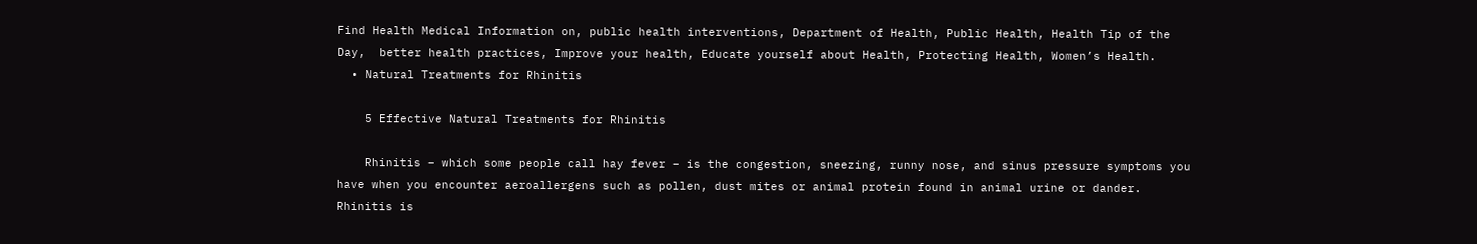Find Health Medical Information on, public health interventions, Department of Health, Public Health, Health Tip of the Day,  better health practices, Improve your health, Educate yourself about Health, Protecting Health, Women’s Health.
  • Natural Treatments for Rhinitis

    5 Effective Natural Treatments for Rhinitis

    Rhinitis – which some people call hay fever – is the congestion, sneezing, runny nose, and sinus pressure symptoms you have when you encounter aeroallergens such as pollen, dust mites or animal protein found in animal urine or dander. Rhinitis is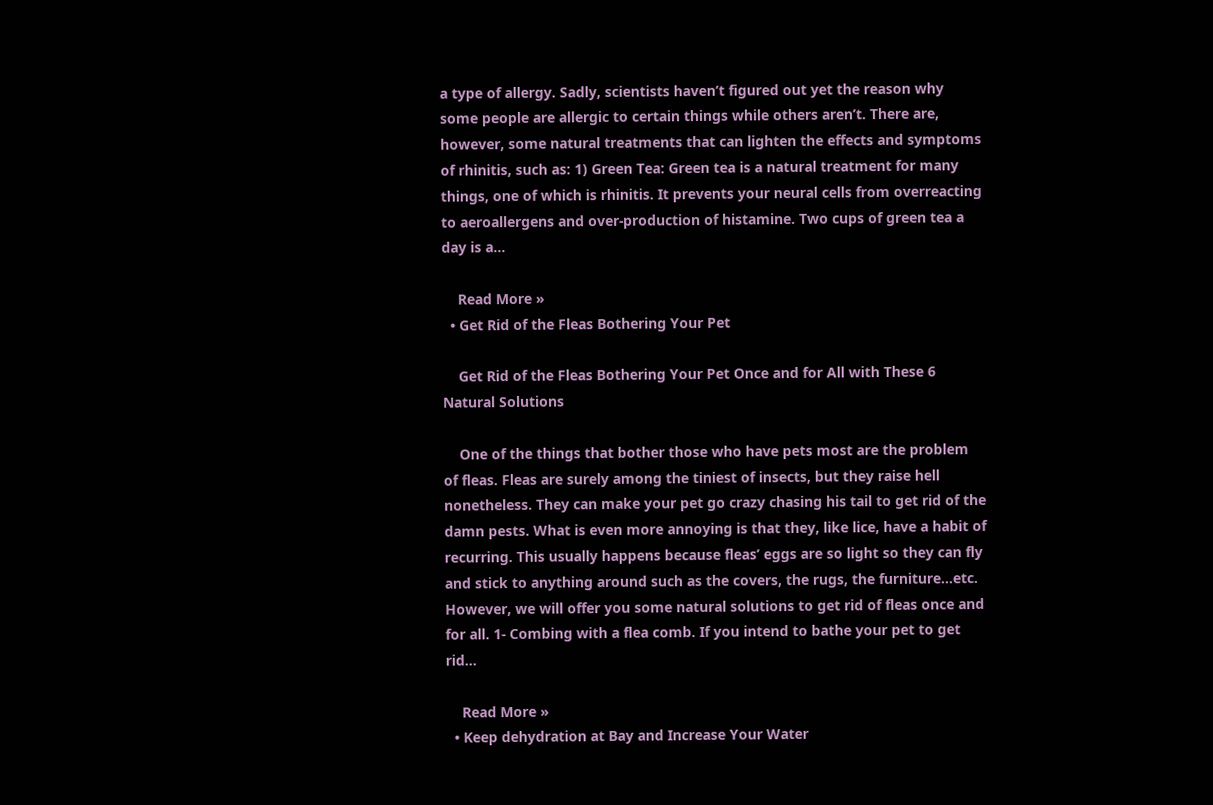a type of allergy. Sadly, scientists haven’t figured out yet the reason why some people are allergic to certain things while others aren’t. There are, however, some natural treatments that can lighten the effects and symptoms of rhinitis, such as: 1) Green Tea: Green tea is a natural treatment for many things, one of which is rhinitis. It prevents your neural cells from overreacting to aeroallergens and over-production of histamine. Two cups of green tea a day is a…

    Read More »
  • Get Rid of the Fleas Bothering Your Pet

    Get Rid of the Fleas Bothering Your Pet Once and for All with These 6 Natural Solutions

    One of the things that bother those who have pets most are the problem of fleas. Fleas are surely among the tiniest of insects, but they raise hell nonetheless. They can make your pet go crazy chasing his tail to get rid of the damn pests. What is even more annoying is that they, like lice, have a habit of recurring. This usually happens because fleas’ eggs are so light so they can fly and stick to anything around such as the covers, the rugs, the furniture…etc. However, we will offer you some natural solutions to get rid of fleas once and for all. 1- Combing with a flea comb. If you intend to bathe your pet to get rid…

    Read More »
  • Keep dehydration at Bay and Increase Your Water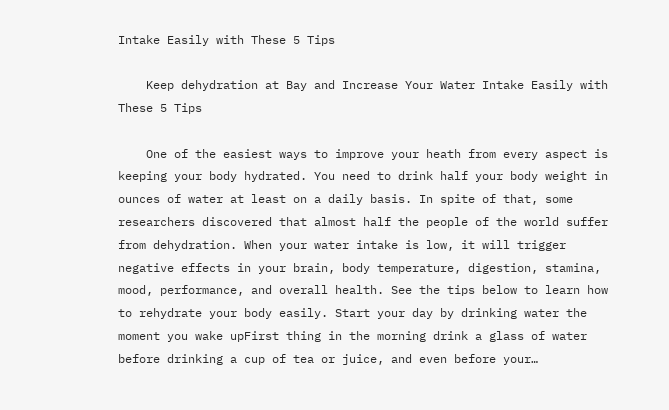Intake Easily with These 5 Tips

    Keep dehydration at Bay and Increase Your Water Intake Easily with These 5 Tips

    One of the easiest ways to improve your heath from every aspect is keeping your body hydrated. You need to drink half your body weight in ounces of water at least on a daily basis. In spite of that, some researchers discovered that almost half the people of the world suffer from dehydration. When your water intake is low, it will trigger negative effects in your brain, body temperature, digestion, stamina, mood, performance, and overall health. See the tips below to learn how to rehydrate your body easily. Start your day by drinking water the moment you wake upFirst thing in the morning drink a glass of water before drinking a cup of tea or juice, and even before your…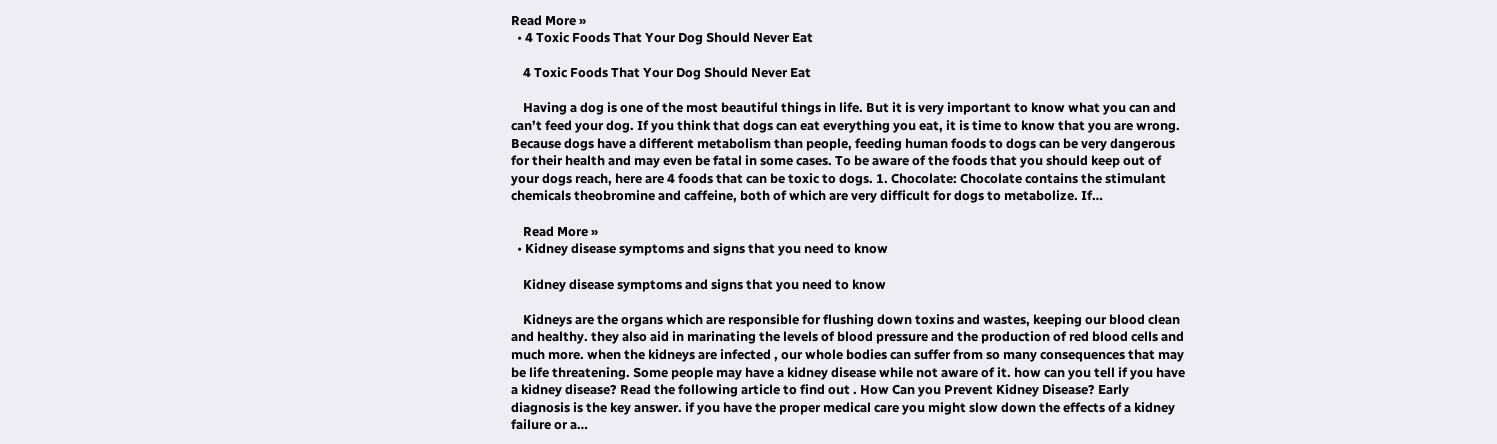Read More »
  • 4 Toxic Foods That Your Dog Should Never Eat

    4 Toxic Foods That Your Dog Should Never Eat

    Having a dog is one of the most beautiful things in life. But it is very important to know what you can and can’t feed your dog. If you think that dogs can eat everything you eat, it is time to know that you are wrong. Because dogs have a different metabolism than people, feeding human foods to dogs can be very dangerous for their health and may even be fatal in some cases. To be aware of the foods that you should keep out of your dogs reach, here are 4 foods that can be toxic to dogs. 1. Chocolate: Chocolate contains the stimulant chemicals theobromine and caffeine, both of which are very difficult for dogs to metabolize. If…

    Read More »
  • Kidney disease symptoms and signs that you need to know

    Kidney disease symptoms and signs that you need to know

    Kidneys are the organs which are responsible for flushing down toxins and wastes, keeping our blood clean and healthy. they also aid in marinating the levels of blood pressure and the production of red blood cells and much more. when the kidneys are infected , our whole bodies can suffer from so many consequences that may be life threatening. Some people may have a kidney disease while not aware of it. how can you tell if you have a kidney disease? Read the following article to find out . How Can you Prevent Kidney Disease? Early diagnosis is the key answer. if you have the proper medical care you might slow down the effects of a kidney failure or a…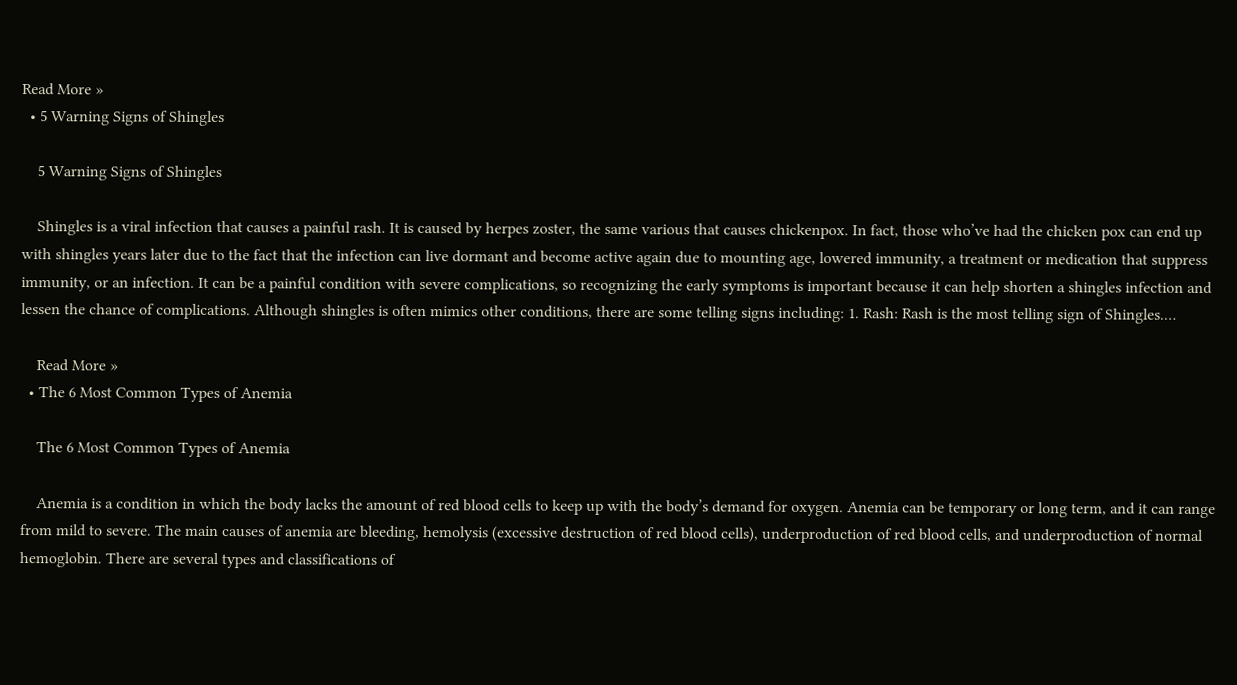Read More »
  • 5 Warning Signs of Shingles

    5 Warning Signs of Shingles

    Shingles is a viral infection that causes a painful rash. It is caused by herpes zoster, the same various that causes chickenpox. In fact, those who’ve had the chicken pox can end up with shingles years later due to the fact that the infection can live dormant and become active again due to mounting age, lowered immunity, a treatment or medication that suppress immunity, or an infection. It can be a painful condition with severe complications, so recognizing the early symptoms is important because it can help shorten a shingles infection and lessen the chance of complications. Although shingles is often mimics other conditions, there are some telling signs including: 1. Rash: Rash is the most telling sign of Shingles.…

    Read More »
  • The 6 Most Common Types of Anemia

    The 6 Most Common Types of Anemia

    Anemia is a condition in which the body lacks the amount of red blood cells to keep up with the body’s demand for oxygen. Anemia can be temporary or long term, and it can range from mild to severe. The main causes of anemia are bleeding, hemolysis (excessive destruction of red blood cells), underproduction of red blood cells, and underproduction of normal hemoglobin. There are several types and classifications of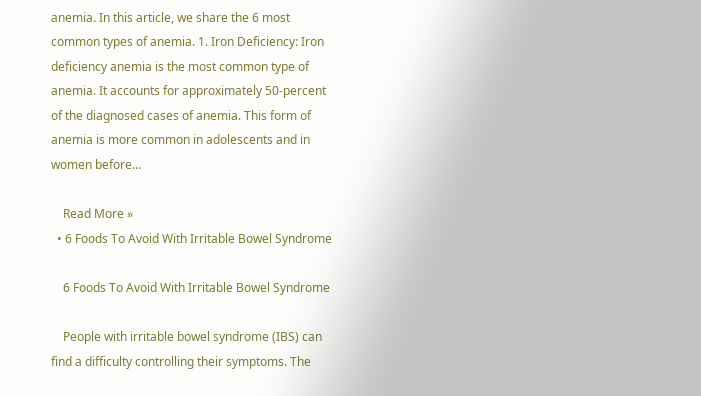anemia. In this article, we share the 6 most common types of anemia. 1. Iron Deficiency: Iron deficiency anemia is the most common type of anemia. It accounts for approximately 50-percent of the diagnosed cases of anemia. This form of anemia is more common in adolescents and in women before…

    Read More »
  • 6 Foods To Avoid With Irritable Bowel Syndrome

    6 Foods To Avoid With Irritable Bowel Syndrome

    People with irritable bowel syndrome (IBS) can find a difficulty controlling their symptoms. The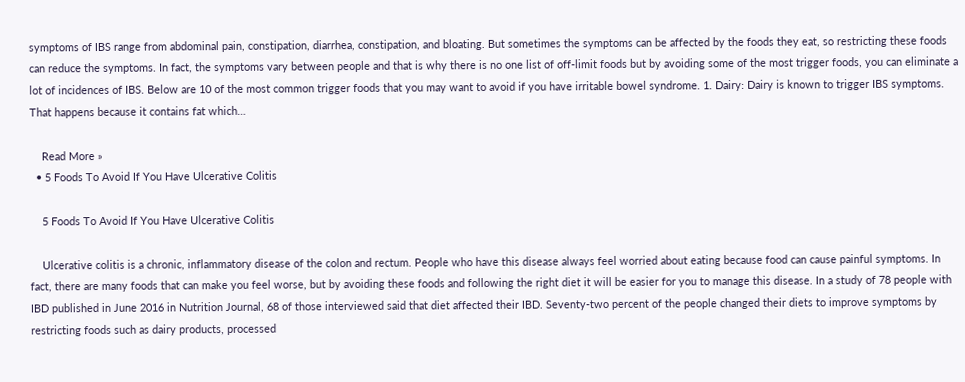symptoms of IBS range from abdominal pain, constipation, diarrhea, constipation, and bloating. But sometimes the symptoms can be affected by the foods they eat, so restricting these foods can reduce the symptoms. In fact, the symptoms vary between people and that is why there is no one list of off-limit foods but by avoiding some of the most trigger foods, you can eliminate a lot of incidences of IBS. Below are 10 of the most common trigger foods that you may want to avoid if you have irritable bowel syndrome. 1. Dairy: Dairy is known to trigger IBS symptoms. That happens because it contains fat which…

    Read More »
  • 5 Foods To Avoid If You Have Ulcerative Colitis

    5 Foods To Avoid If You Have Ulcerative Colitis

    Ulcerative colitis is a chronic, inflammatory disease of the colon and rectum. People who have this disease always feel worried about eating because food can cause painful symptoms. In fact, there are many foods that can make you feel worse, but by avoiding these foods and following the right diet it will be easier for you to manage this disease. In a study of 78 people with IBD published in June 2016 in Nutrition Journal, 68 of those interviewed said that diet affected their IBD. Seventy-two percent of the people changed their diets to improve symptoms by restricting foods such as dairy products, processed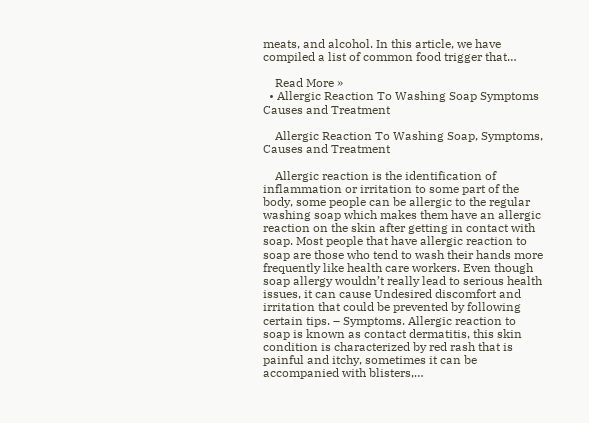meats, and alcohol. In this article, we have compiled a list of common food trigger that…

    Read More »
  • Allergic Reaction To Washing Soap Symptoms Causes and Treatment

    Allergic Reaction To Washing Soap, Symptoms, Causes and Treatment

    Allergic reaction is the identification of inflammation or irritation to some part of the body, some people can be allergic to the regular washing soap which makes them have an allergic reaction on the skin after getting in contact with soap. Most people that have allergic reaction to soap are those who tend to wash their hands more frequently like health care workers. Even though soap allergy wouldn’t really lead to serious health issues, it can cause Undesired discomfort and irritation that could be prevented by following certain tips. – Symptoms. Allergic reaction to soap is known as contact dermatitis, this skin condition is characterized by red rash that is painful and itchy, sometimes it can be accompanied with blisters,…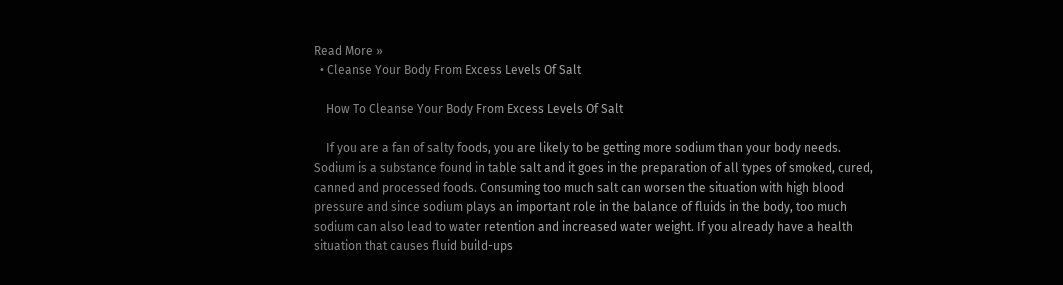Read More »
  • Cleanse Your Body From Excess Levels Of Salt

    How To Cleanse Your Body From Excess Levels Of Salt

    If you are a fan of salty foods, you are likely to be getting more sodium than your body needs. Sodium is a substance found in table salt and it goes in the preparation of all types of smoked, cured, canned and processed foods. Consuming too much salt can worsen the situation with high blood pressure and since sodium plays an important role in the balance of fluids in the body, too much sodium can also lead to water retention and increased water weight. If you already have a health situation that causes fluid build-ups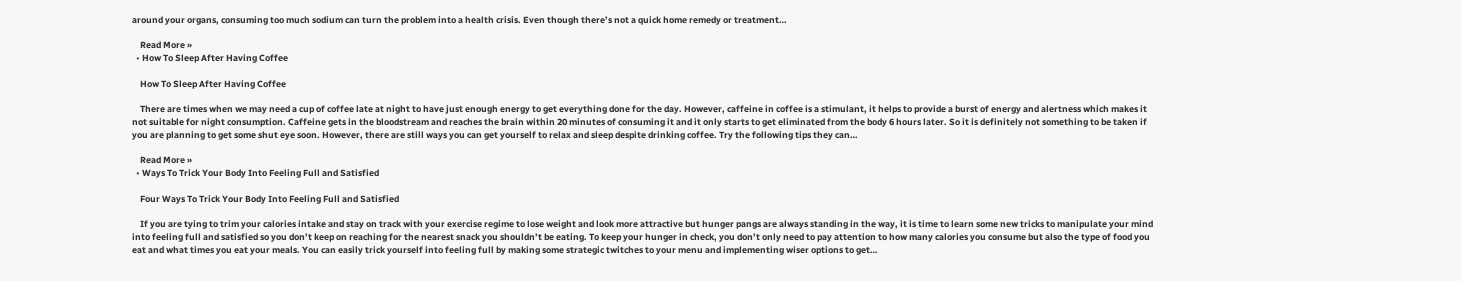around your organs, consuming too much sodium can turn the problem into a health crisis. Even though there’s not a quick home remedy or treatment…

    Read More »
  • How To Sleep After Having Coffee

    How To Sleep After Having Coffee

    There are times when we may need a cup of coffee late at night to have just enough energy to get everything done for the day. However, caffeine in coffee is a stimulant, it helps to provide a burst of energy and alertness which makes it not suitable for night consumption. Caffeine gets in the bloodstream and reaches the brain within 20 minutes of consuming it and it only starts to get eliminated from the body 6 hours later. So it is definitely not something to be taken if you are planning to get some shut eye soon. However, there are still ways you can get yourself to relax and sleep despite drinking coffee. Try the following tips they can…

    Read More »
  • Ways To Trick Your Body Into Feeling Full and Satisfied

    Four Ways To Trick Your Body Into Feeling Full and Satisfied

    If you are tying to trim your calories intake and stay on track with your exercise regime to lose weight and look more attractive but hunger pangs are always standing in the way, it is time to learn some new tricks to manipulate your mind into feeling full and satisfied so you don’t keep on reaching for the nearest snack you shouldn’t be eating. To keep your hunger in check, you don’t only need to pay attention to how many calories you consume but also the type of food you eat and what times you eat your meals. You can easily trick yourself into feeling full by making some strategic twitches to your menu and implementing wiser options to get…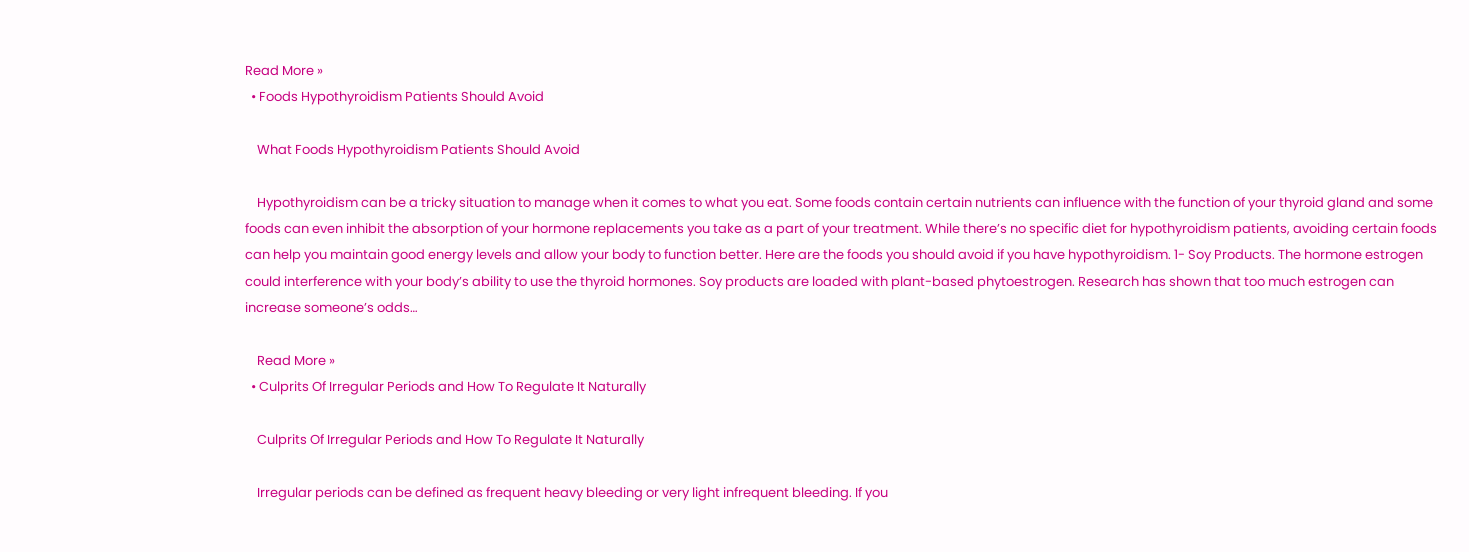Read More »
  • Foods Hypothyroidism Patients Should Avoid

    What Foods Hypothyroidism Patients Should Avoid

    Hypothyroidism can be a tricky situation to manage when it comes to what you eat. Some foods contain certain nutrients can influence with the function of your thyroid gland and some foods can even inhibit the absorption of your hormone replacements you take as a part of your treatment. While there’s no specific diet for hypothyroidism patients, avoiding certain foods can help you maintain good energy levels and allow your body to function better. Here are the foods you should avoid if you have hypothyroidism. 1- Soy Products. The hormone estrogen could interference with your body’s ability to use the thyroid hormones. Soy products are loaded with plant-based phytoestrogen. Research has shown that too much estrogen can increase someone’s odds…

    Read More »
  • Culprits Of Irregular Periods and How To Regulate It Naturally

    Culprits Of Irregular Periods and How To Regulate It Naturally

    Irregular periods can be defined as frequent heavy bleeding or very light infrequent bleeding. If you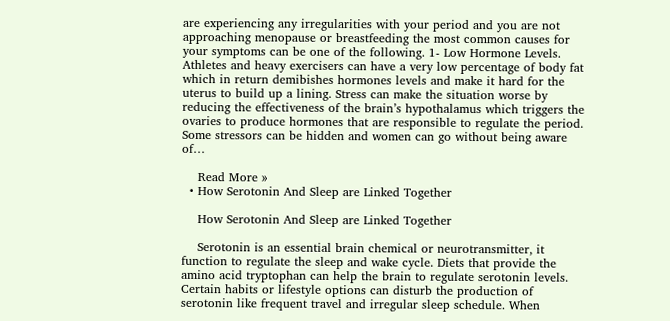are experiencing any irregularities with your period and you are not approaching menopause or breastfeeding the most common causes for your symptoms can be one of the following. 1- Low Hormone Levels. Athletes and heavy exercisers can have a very low percentage of body fat which in return demibishes hormones levels and make it hard for the uterus to build up a lining. Stress can make the situation worse by reducing the effectiveness of the brain’s hypothalamus which triggers the ovaries to produce hormones that are responsible to regulate the period. Some stressors can be hidden and women can go without being aware of…

    Read More »
  • How Serotonin And Sleep are Linked Together

    How Serotonin And Sleep are Linked Together

    Serotonin is an essential brain chemical or neurotransmitter, it function to regulate the sleep and wake cycle. Diets that provide the amino acid tryptophan can help the brain to regulate serotonin levels. Certain habits or lifestyle options can disturb the production of serotonin like frequent travel and irregular sleep schedule. When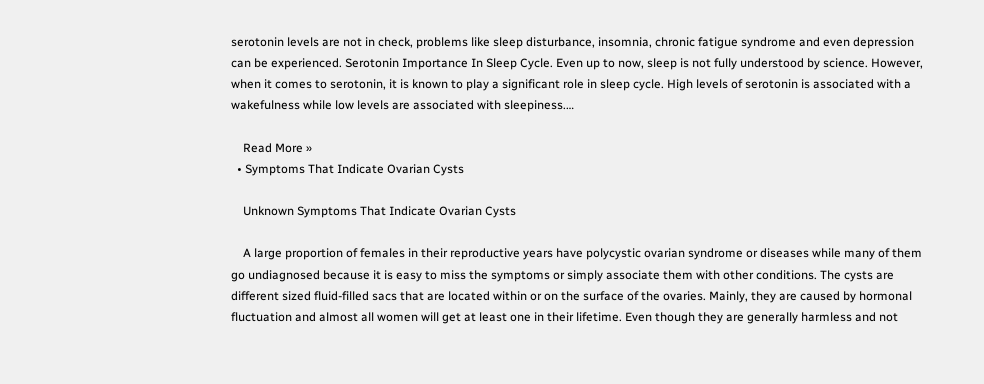serotonin levels are not in check, problems like sleep disturbance, insomnia, chronic fatigue syndrome and even depression can be experienced. Serotonin Importance In Sleep Cycle. Even up to now, sleep is not fully understood by science. However, when it comes to serotonin, it is known to play a significant role in sleep cycle. High levels of serotonin is associated with a wakefulness while low levels are associated with sleepiness.…

    Read More »
  • Symptoms That Indicate Ovarian Cysts

    Unknown Symptoms That Indicate Ovarian Cysts

    A large proportion of females in their reproductive years have polycystic ovarian syndrome or diseases while many of them go undiagnosed because it is easy to miss the symptoms or simply associate them with other conditions. The cysts are different sized fluid-filled sacs that are located within or on the surface of the ovaries. Mainly, they are caused by hormonal fluctuation and almost all women will get at least one in their lifetime. Even though they are generally harmless and not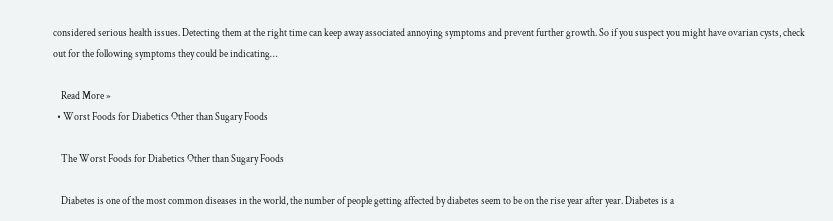considered serious health issues. Detecting them at the right time can keep away associated annoying symptoms and prevent further growth. So if you suspect you might have ovarian cysts, check out for the following symptoms they could be indicating…

    Read More »
  • Worst Foods for Diabetics Other than Sugary Foods

    The Worst Foods for Diabetics Other than Sugary Foods

    Diabetes is one of the most common diseases in the world, the number of people getting affected by diabetes seem to be on the rise year after year. Diabetes is a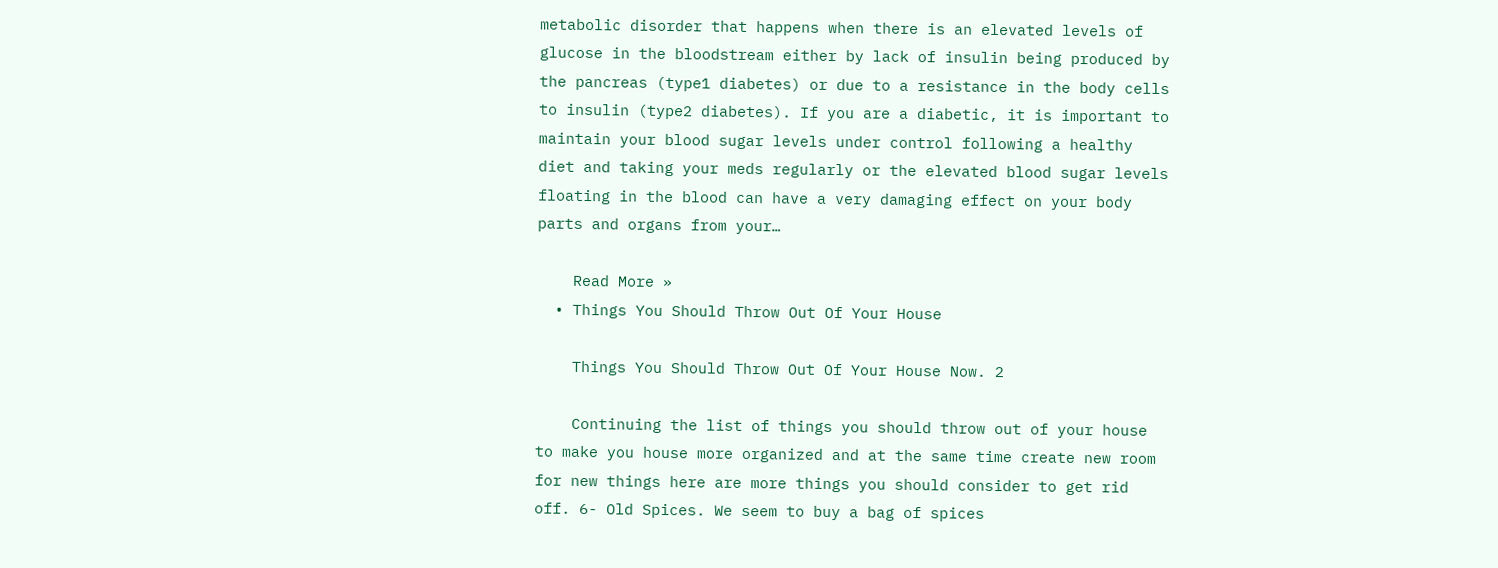metabolic disorder that happens when there is an elevated levels of glucose in the bloodstream either by lack of insulin being produced by the pancreas (type1 diabetes) or due to a resistance in the body cells to insulin (type2 diabetes). If you are a diabetic, it is important to maintain your blood sugar levels under control following a healthy diet and taking your meds regularly or the elevated blood sugar levels floating in the blood can have a very damaging effect on your body parts and organs from your…

    Read More »
  • Things You Should Throw Out Of Your House

    Things You Should Throw Out Of Your House Now. 2

    Continuing the list of things you should throw out of your house to make you house more organized and at the same time create new room for new things here are more things you should consider to get rid off. 6- Old Spices. We seem to buy a bag of spices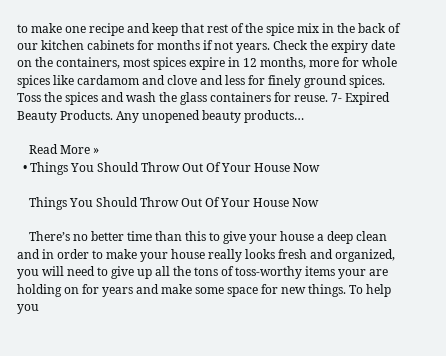to make one recipe and keep that rest of the spice mix in the back of our kitchen cabinets for months if not years. Check the expiry date on the containers, most spices expire in 12 months, more for whole spices like cardamom and clove and less for finely ground spices. Toss the spices and wash the glass containers for reuse. 7- Expired Beauty Products. Any unopened beauty products…

    Read More »
  • Things You Should Throw Out Of Your House Now

    Things You Should Throw Out Of Your House Now

    There’s no better time than this to give your house a deep clean and in order to make your house really looks fresh and organized, you will need to give up all the tons of toss-worthy items your are holding on for years and make some space for new things. To help you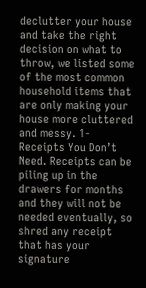declutter your house and take the right decision on what to throw, we listed some of the most common household items that are only making your house more cluttered and messy. 1- Receipts You Don’t Need. Receipts can be piling up in the drawers for months and they will not be needed eventually, so shred any receipt that has your signature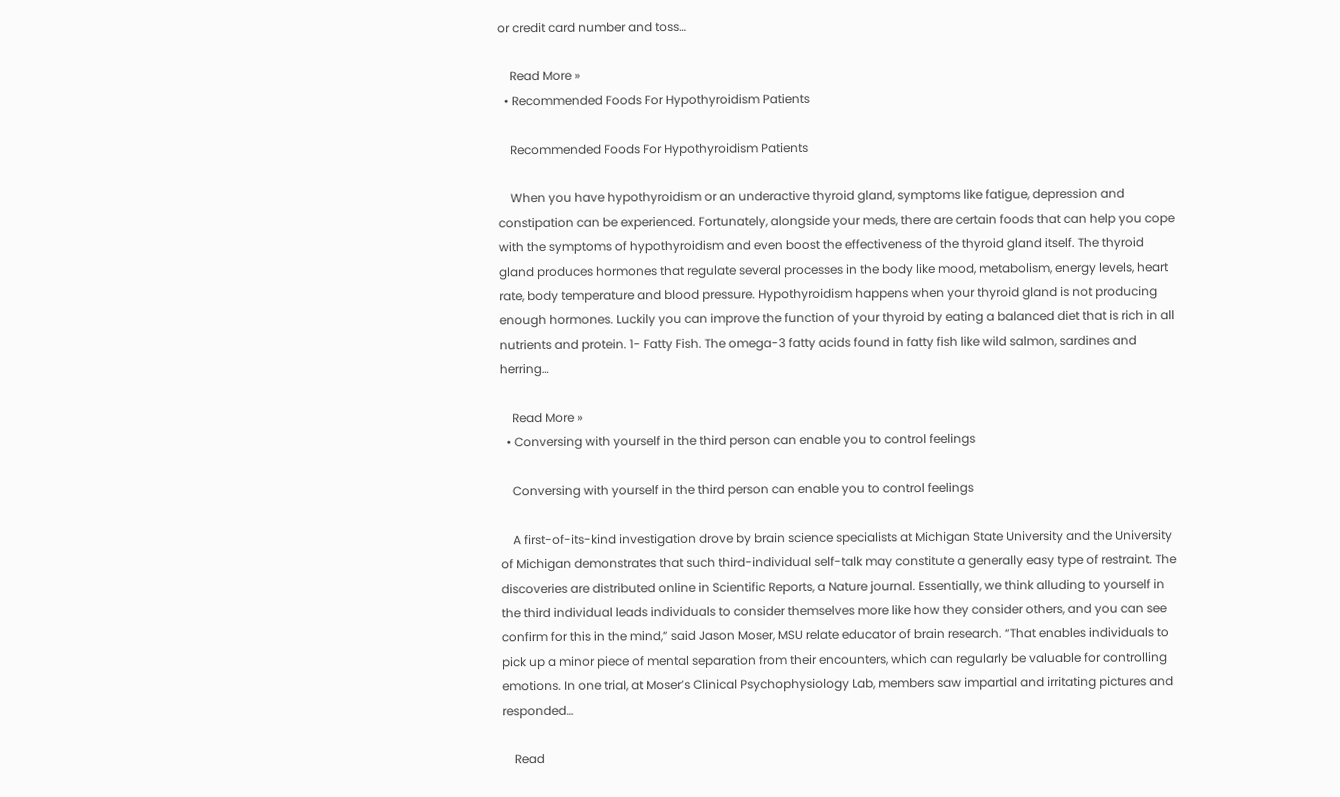or credit card number and toss…

    Read More »
  • Recommended Foods For Hypothyroidism Patients

    Recommended Foods For Hypothyroidism Patients

    When you have hypothyroidism or an underactive thyroid gland, symptoms like fatigue, depression and constipation can be experienced. Fortunately, alongside your meds, there are certain foods that can help you cope with the symptoms of hypothyroidism and even boost the effectiveness of the thyroid gland itself. The thyroid gland produces hormones that regulate several processes in the body like mood, metabolism, energy levels, heart rate, body temperature and blood pressure. Hypothyroidism happens when your thyroid gland is not producing enough hormones. Luckily you can improve the function of your thyroid by eating a balanced diet that is rich in all nutrients and protein. 1- Fatty Fish. The omega-3 fatty acids found in fatty fish like wild salmon, sardines and herring…

    Read More »
  • Conversing with yourself in the third person can enable you to control feelings

    Conversing with yourself in the third person can enable you to control feelings

    A first-of-its-kind investigation drove by brain science specialists at Michigan State University and the University of Michigan demonstrates that such third-individual self-talk may constitute a generally easy type of restraint. The discoveries are distributed online in Scientific Reports, a Nature journal. Essentially, we think alluding to yourself in the third individual leads individuals to consider themselves more like how they consider others, and you can see confirm for this in the mind,” said Jason Moser, MSU relate educator of brain research. “That enables individuals to pick up a minor piece of mental separation from their encounters, which can regularly be valuable for controlling emotions. In one trial, at Moser’s Clinical Psychophysiology Lab, members saw impartial and irritating pictures and responded…

    Read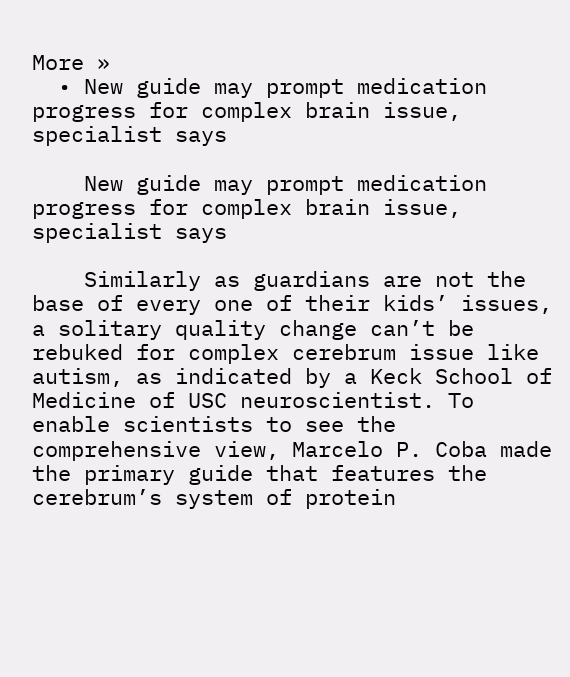More »
  • New guide may prompt medication progress for complex brain issue, specialist says

    New guide may prompt medication progress for complex brain issue, specialist says

    Similarly as guardians are not the base of every one of their kids’ issues, a solitary quality change can’t be rebuked for complex cerebrum issue like autism, as indicated by a Keck School of Medicine of USC neuroscientist. To enable scientists to see the comprehensive view, Marcelo P. Coba made the primary guide that features the cerebrum’s system of protein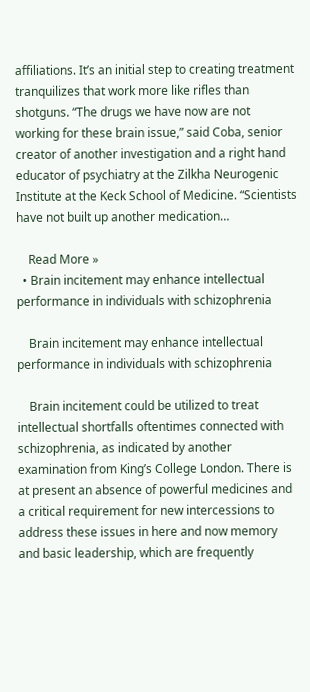affiliations. It’s an initial step to creating treatment tranquilizes that work more like rifles than shotguns. “The drugs we have now are not working for these brain issue,” said Coba, senior creator of another investigation and a right hand educator of psychiatry at the Zilkha Neurogenic Institute at the Keck School of Medicine. “Scientists have not built up another medication…

    Read More »
  • Brain incitement may enhance intellectual performance in individuals with schizophrenia

    Brain incitement may enhance intellectual performance in individuals with schizophrenia

    Brain incitement could be utilized to treat intellectual shortfalls oftentimes connected with schizophrenia, as indicated by another examination from King’s College London. There is at present an absence of powerful medicines and a critical requirement for new intercessions to address these issues in here and now memory and basic leadership, which are frequently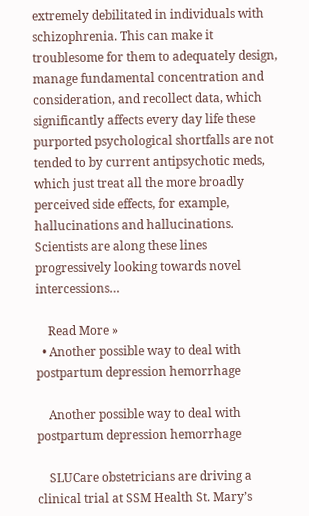extremely debilitated in individuals with schizophrenia. This can make it troublesome for them to adequately design, manage fundamental concentration and consideration, and recollect data, which significantly affects every day life these purported psychological shortfalls are not tended to by current antipsychotic meds, which just treat all the more broadly perceived side effects, for example, hallucinations and hallucinations. Scientists are along these lines progressively looking towards novel intercessions…

    Read More »
  • Another possible way to deal with postpartum depression hemorrhage

    Another possible way to deal with postpartum depression hemorrhage

    SLUCare obstetricians are driving a clinical trial at SSM Health St. Mary’s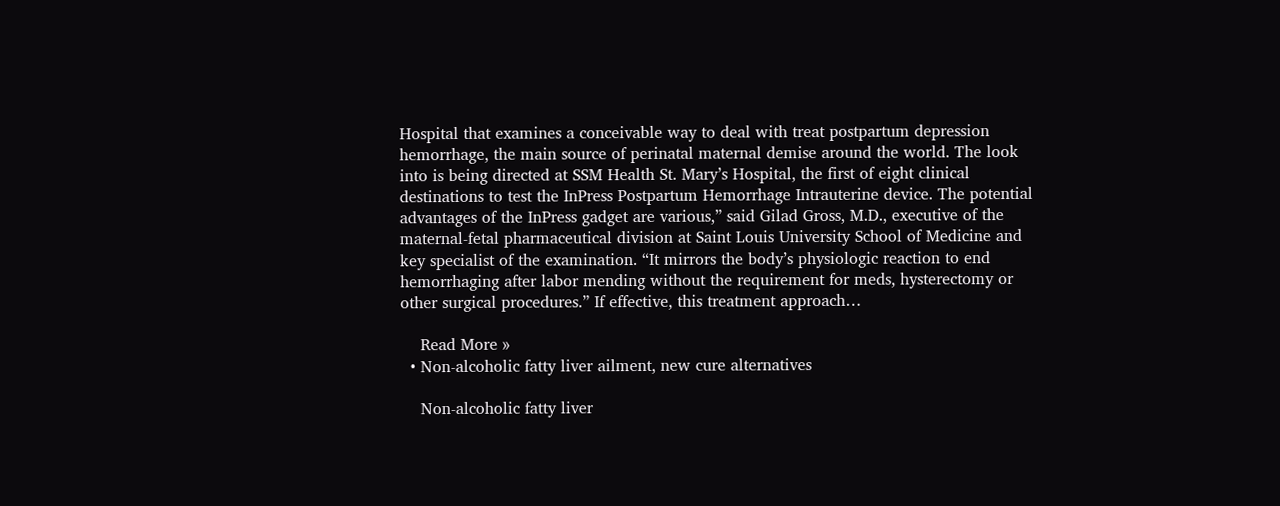Hospital that examines a conceivable way to deal with treat postpartum depression hemorrhage, the main source of perinatal maternal demise around the world. The look into is being directed at SSM Health St. Mary’s Hospital, the first of eight clinical destinations to test the InPress Postpartum Hemorrhage Intrauterine device. The potential advantages of the InPress gadget are various,” said Gilad Gross, M.D., executive of the maternal-fetal pharmaceutical division at Saint Louis University School of Medicine and key specialist of the examination. “It mirrors the body’s physiologic reaction to end hemorrhaging after labor mending without the requirement for meds, hysterectomy or other surgical procedures.” If effective, this treatment approach…

    Read More »
  • Non-alcoholic fatty liver ailment, new cure alternatives

    Non-alcoholic fatty liver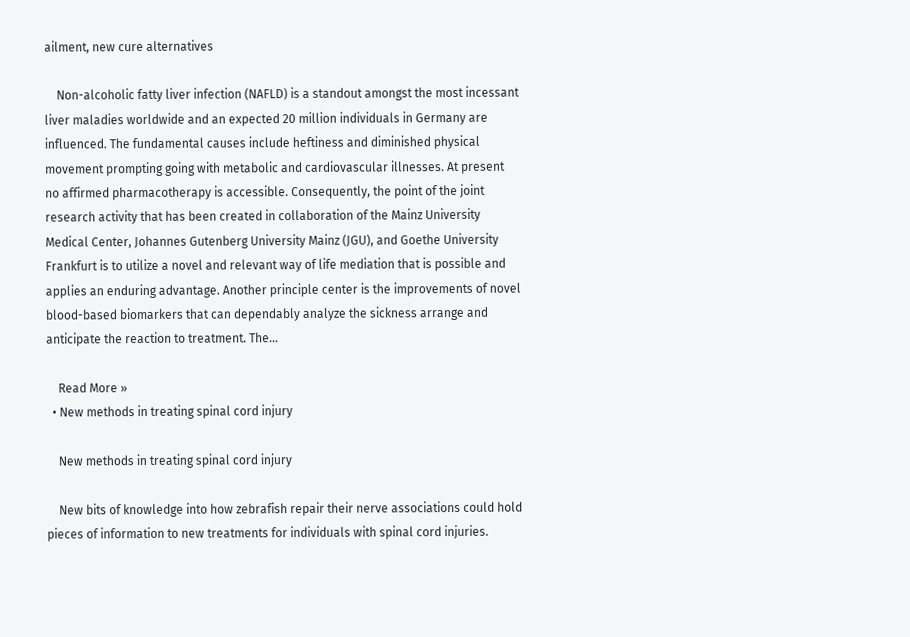ailment, new cure alternatives

    Non-alcoholic fatty liver infection (NAFLD) is a standout amongst the most incessant liver maladies worldwide and an expected 20 million individuals in Germany are influenced. The fundamental causes include heftiness and diminished physical movement prompting going with metabolic and cardiovascular illnesses. At present no affirmed pharmacotherapy is accessible. Consequently, the point of the joint research activity that has been created in collaboration of the Mainz University Medical Center, Johannes Gutenberg University Mainz (JGU), and Goethe University Frankfurt is to utilize a novel and relevant way of life mediation that is possible and applies an enduring advantage. Another principle center is the improvements of novel blood-based biomarkers that can dependably analyze the sickness arrange and anticipate the reaction to treatment. The…

    Read More »
  • New methods in treating spinal cord injury

    New methods in treating spinal cord injury

    New bits of knowledge into how zebrafish repair their nerve associations could hold pieces of information to new treatments for individuals with spinal cord injuries.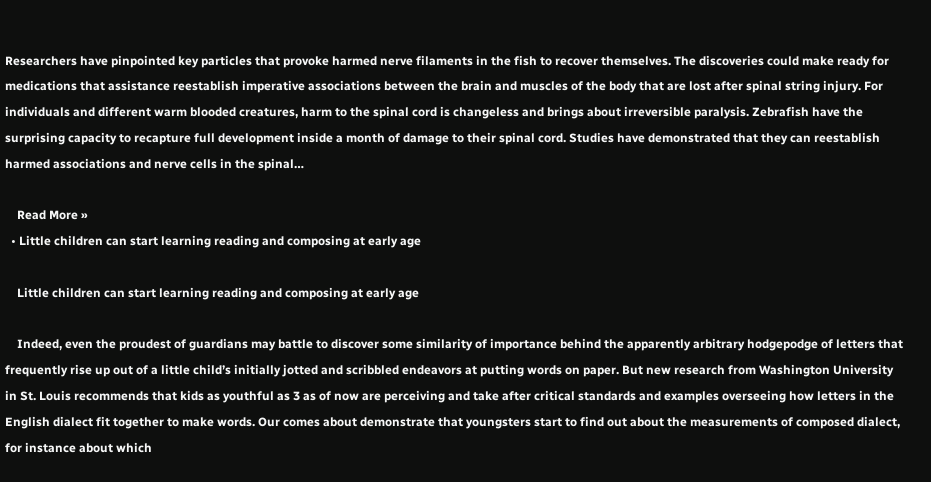Researchers have pinpointed key particles that provoke harmed nerve filaments in the fish to recover themselves. The discoveries could make ready for medications that assistance reestablish imperative associations between the brain and muscles of the body that are lost after spinal string injury. For individuals and different warm blooded creatures, harm to the spinal cord is changeless and brings about irreversible paralysis. Zebrafish have the surprising capacity to recapture full development inside a month of damage to their spinal cord. Studies have demonstrated that they can reestablish harmed associations and nerve cells in the spinal…

    Read More »
  • Little children can start learning reading and composing at early age

    Little children can start learning reading and composing at early age

    Indeed, even the proudest of guardians may battle to discover some similarity of importance behind the apparently arbitrary hodgepodge of letters that frequently rise up out of a little child’s initially jotted and scribbled endeavors at putting words on paper. But new research from Washington University in St. Louis recommends that kids as youthful as 3 as of now are perceiving and take after critical standards and examples overseeing how letters in the English dialect fit together to make words. Our comes about demonstrate that youngsters start to find out about the measurements of composed dialect, for instance about which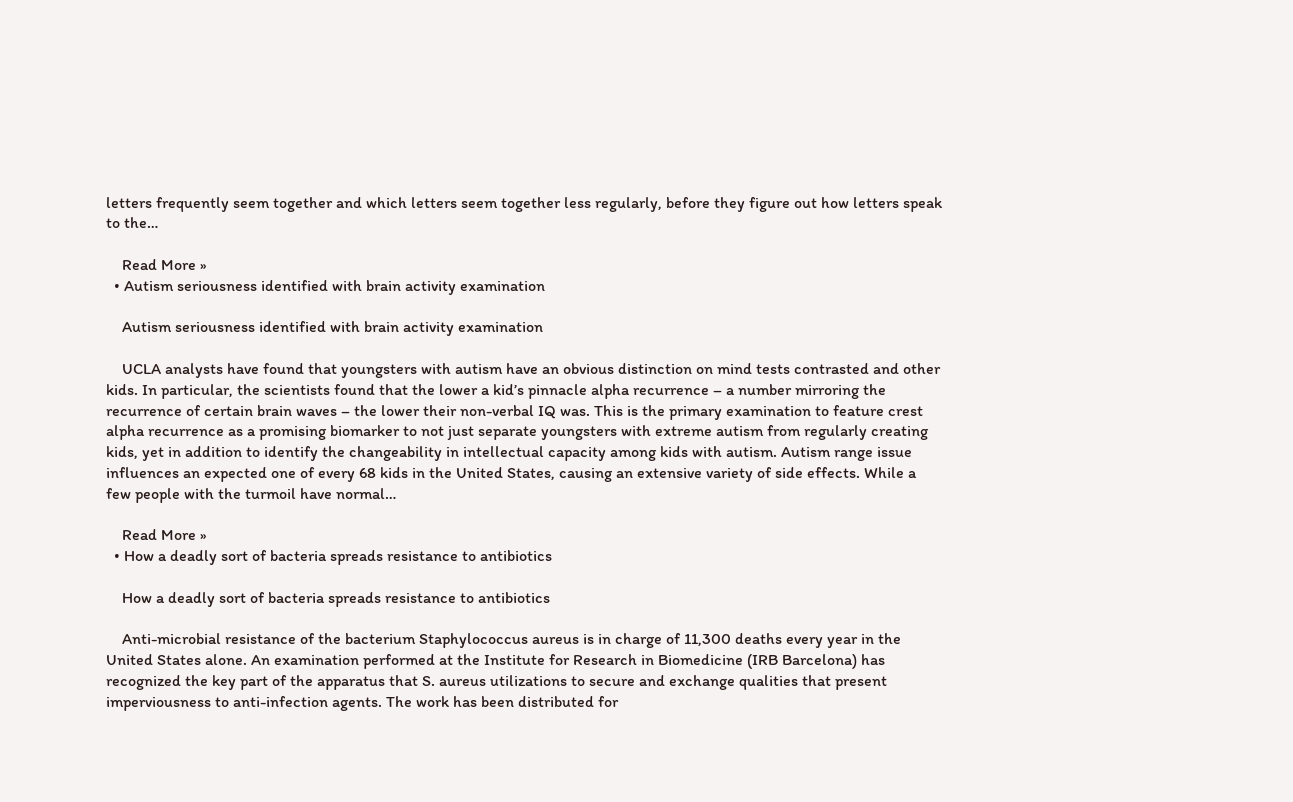letters frequently seem together and which letters seem together less regularly, before they figure out how letters speak to the…

    Read More »
  • Autism seriousness identified with brain activity examination

    Autism seriousness identified with brain activity examination

    UCLA analysts have found that youngsters with autism have an obvious distinction on mind tests contrasted and other kids. In particular, the scientists found that the lower a kid’s pinnacle alpha recurrence – a number mirroring the recurrence of certain brain waves – the lower their non-verbal IQ was. This is the primary examination to feature crest alpha recurrence as a promising biomarker to not just separate youngsters with extreme autism from regularly creating kids, yet in addition to identify the changeability in intellectual capacity among kids with autism. Autism range issue influences an expected one of every 68 kids in the United States, causing an extensive variety of side effects. While a few people with the turmoil have normal…

    Read More »
  • How a deadly sort of bacteria spreads resistance to antibiotics

    How a deadly sort of bacteria spreads resistance to antibiotics

    Anti-microbial resistance of the bacterium Staphylococcus aureus is in charge of 11,300 deaths every year in the United States alone. An examination performed at the Institute for Research in Biomedicine (IRB Barcelona) has recognized the key part of the apparatus that S. aureus utilizations to secure and exchange qualities that present imperviousness to anti-infection agents. The work has been distributed for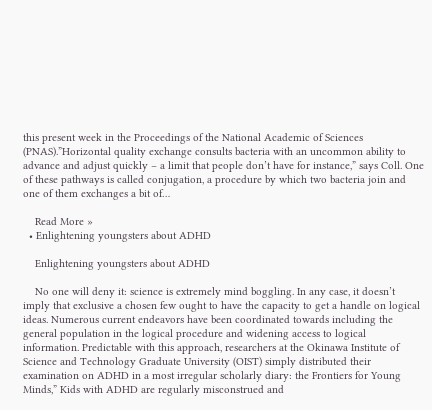this present week in the Proceedings of the National Academic of Sciences (PNAS).”Horizontal quality exchange consults bacteria with an uncommon ability to advance and adjust quickly – a limit that people don’t have for instance,” says Coll. One of these pathways is called conjugation, a procedure by which two bacteria join and one of them exchanges a bit of…

    Read More »
  • Enlightening youngsters about ADHD

    Enlightening youngsters about ADHD

    No one will deny it: science is extremely mind boggling. In any case, it doesn’t imply that exclusive a chosen few ought to have the capacity to get a handle on logical ideas. Numerous current endeavors have been coordinated towards including the general population in the logical procedure and widening access to logical information. Predictable with this approach, researchers at the Okinawa Institute of Science and Technology Graduate University (OIST) simply distributed their examination on ADHD in a most irregular scholarly diary: the Frontiers for Young Minds,” Kids with ADHD are regularly misconstrued and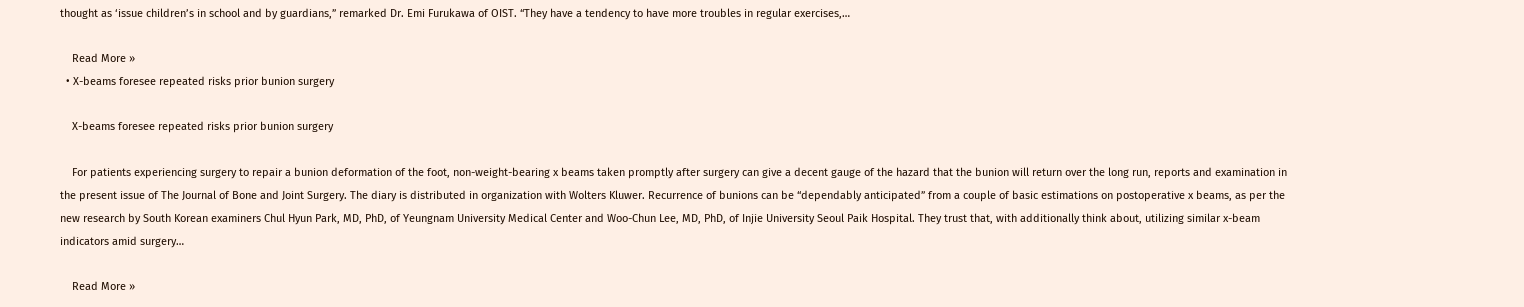thought as ‘issue children’s in school and by guardians,” remarked Dr. Emi Furukawa of OIST. “They have a tendency to have more troubles in regular exercises,…

    Read More »
  • X-beams foresee repeated risks prior bunion surgery

    X-beams foresee repeated risks prior bunion surgery

    For patients experiencing surgery to repair a bunion deformation of the foot, non-weight-bearing x beams taken promptly after surgery can give a decent gauge of the hazard that the bunion will return over the long run, reports and examination in the present issue of The Journal of Bone and Joint Surgery. The diary is distributed in organization with Wolters Kluwer. Recurrence of bunions can be “dependably anticipated” from a couple of basic estimations on postoperative x beams, as per the new research by South Korean examiners Chul Hyun Park, MD, PhD, of Yeungnam University Medical Center and Woo-Chun Lee, MD, PhD, of Injie University Seoul Paik Hospital. They trust that, with additionally think about, utilizing similar x-beam indicators amid surgery…

    Read More »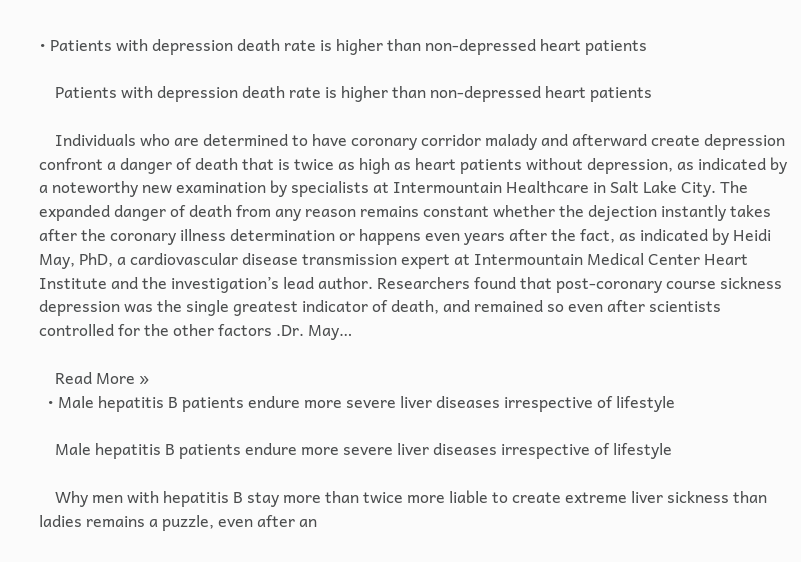• Patients with depression death rate is higher than non-depressed heart patients

    Patients with depression death rate is higher than non-depressed heart patients

    Individuals who are determined to have coronary corridor malady and afterward create depression confront a danger of death that is twice as high as heart patients without depression, as indicated by a noteworthy new examination by specialists at Intermountain Healthcare in Salt Lake City. The expanded danger of death from any reason remains constant whether the dejection instantly takes after the coronary illness determination or happens even years after the fact, as indicated by Heidi May, PhD, a cardiovascular disease transmission expert at Intermountain Medical Center Heart Institute and the investigation’s lead author. Researchers found that post-coronary course sickness depression was the single greatest indicator of death, and remained so even after scientists controlled for the other factors .Dr. May…

    Read More »
  • Male hepatitis B patients endure more severe liver diseases irrespective of lifestyle

    Male hepatitis B patients endure more severe liver diseases irrespective of lifestyle

    Why men with hepatitis B stay more than twice more liable to create extreme liver sickness than ladies remains a puzzle, even after an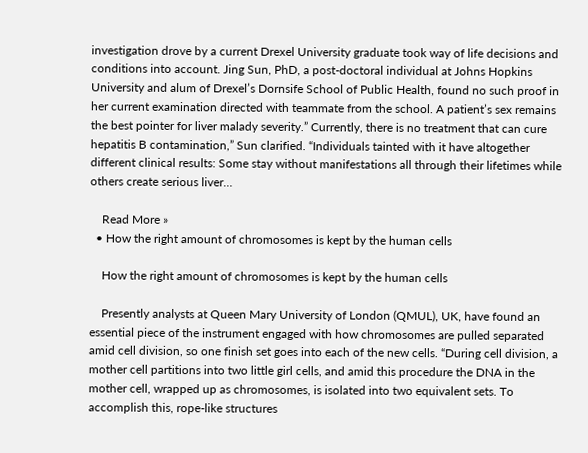investigation drove by a current Drexel University graduate took way of life decisions and conditions into account. Jing Sun, PhD, a post-doctoral individual at Johns Hopkins University and alum of Drexel’s Dornsife School of Public Health, found no such proof in her current examination directed with teammate from the school. A patient’s sex remains the best pointer for liver malady severity.” Currently, there is no treatment that can cure hepatitis B contamination,” Sun clarified. “Individuals tainted with it have altogether different clinical results: Some stay without manifestations all through their lifetimes while others create serious liver…

    Read More »
  • How the right amount of chromosomes is kept by the human cells

    How the right amount of chromosomes is kept by the human cells

    Presently analysts at Queen Mary University of London (QMUL), UK, have found an essential piece of the instrument engaged with how chromosomes are pulled separated amid cell division, so one finish set goes into each of the new cells. “During cell division, a mother cell partitions into two little girl cells, and amid this procedure the DNA in the mother cell, wrapped up as chromosomes, is isolated into two equivalent sets. To accomplish this, rope-like structures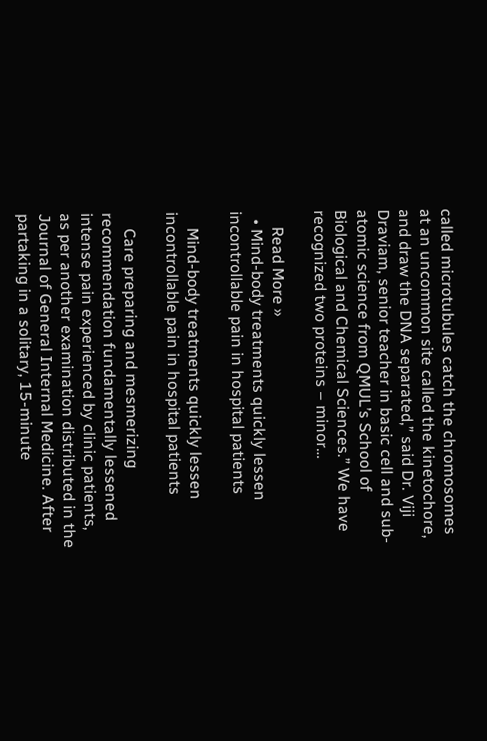called microtubules catch the chromosomes at an uncommon site called the kinetochore, and draw the DNA separated,” said Dr. Viji Draviam, senior teacher in basic cell and sub-atomic science from QMUL’s School of Biological and Chemical Sciences.” We have recognized two proteins – minor…

    Read More »
  • Mind-body treatments quickly lessen incontrollable pain in hospital patients

    Mind-body treatments quickly lessen incontrollable pain in hospital patients

    Care preparing and mesmerizing recommendation fundamentally lessened intense pain experienced by clinic patients, as per another examination distributed in the Journal of General Internal Medicine. After partaking in a solitary, 15-minute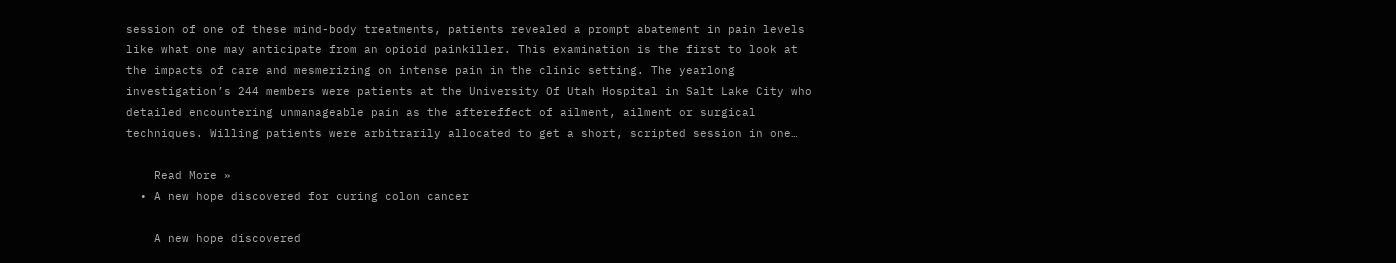session of one of these mind-body treatments, patients revealed a prompt abatement in pain levels like what one may anticipate from an opioid painkiller. This examination is the first to look at the impacts of care and mesmerizing on intense pain in the clinic setting. The yearlong investigation’s 244 members were patients at the University Of Utah Hospital in Salt Lake City who detailed encountering unmanageable pain as the aftereffect of ailment, ailment or surgical techniques. Willing patients were arbitrarily allocated to get a short, scripted session in one…

    Read More »
  • A new hope discovered for curing colon cancer

    A new hope discovered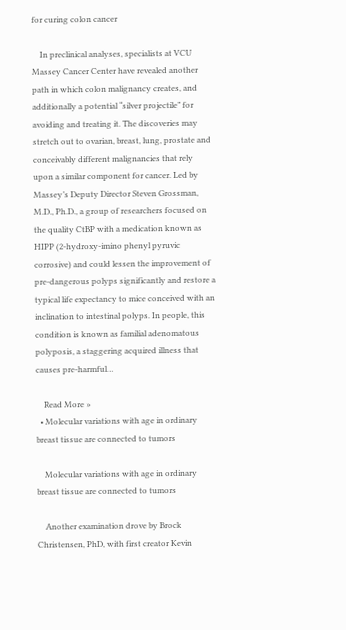for curing colon cancer

    In preclinical analyses, specialists at VCU Massey Cancer Center have revealed another path in which colon malignancy creates, and additionally a potential “silver projectile” for avoiding and treating it. The discoveries may stretch out to ovarian, breast, lung, prostate and conceivably different malignancies that rely upon a similar component for cancer. Led by Massey’s Deputy Director Steven Grossman, M.D., Ph.D., a group of researchers focused on the quality CtBP with a medication known as HIPP (2-hydroxy-imino phenyl pyruvic corrosive) and could lessen the improvement of pre-dangerous polyps significantly and restore a typical life expectancy to mice conceived with an inclination to intestinal polyps. In people, this condition is known as familial adenomatous polyposis, a staggering acquired illness that causes pre-harmful…

    Read More »
  • Molecular variations with age in ordinary breast tissue are connected to tumors

    Molecular variations with age in ordinary breast tissue are connected to tumors

    Another examination drove by Brock Christensen, PhD, with first creator Kevin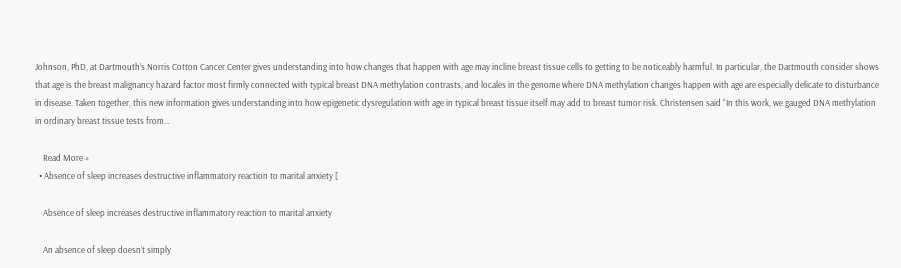Johnson, PhD, at Dartmouth’s Norris Cotton Cancer Center gives understanding into how changes that happen with age may incline breast tissue cells to getting to be noticeably harmful. In particular, the Dartmouth consider shows that age is the breast malignancy hazard factor most firmly connected with typical breast DNA methylation contrasts, and locales in the genome where DNA methylation changes happen with age are especially delicate to disturbance in disease. Taken together, this new information gives understanding into how epigenetic dysregulation with age in typical breast tissue itself may add to breast tumor risk. Christensen said “In this work, we gauged DNA methylation in ordinary breast tissue tests from…

    Read More »
  • Absence of sleep increases destructive inflammatory reaction to marital anxiety [

    Absence of sleep increases destructive inflammatory reaction to marital anxiety

    An absence of sleep doesn’t simply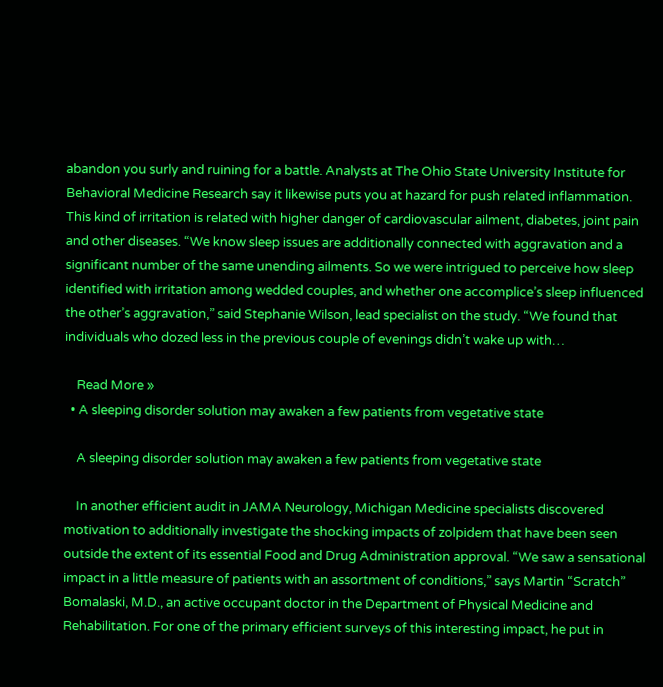abandon you surly and ruining for a battle. Analysts at The Ohio State University Institute for Behavioral Medicine Research say it likewise puts you at hazard for push related inflammation. This kind of irritation is related with higher danger of cardiovascular ailment, diabetes, joint pain and other diseases. “We know sleep issues are additionally connected with aggravation and a significant number of the same unending ailments. So we were intrigued to perceive how sleep identified with irritation among wedded couples, and whether one accomplice’s sleep influenced the other’s aggravation,” said Stephanie Wilson, lead specialist on the study. “We found that individuals who dozed less in the previous couple of evenings didn’t wake up with…

    Read More »
  • A sleeping disorder solution may awaken a few patients from vegetative state

    A sleeping disorder solution may awaken a few patients from vegetative state

    In another efficient audit in JAMA Neurology, Michigan Medicine specialists discovered motivation to additionally investigate the shocking impacts of zolpidem that have been seen outside the extent of its essential Food and Drug Administration approval. “We saw a sensational impact in a little measure of patients with an assortment of conditions,” says Martin “Scratch” Bomalaski, M.D., an active occupant doctor in the Department of Physical Medicine and Rehabilitation. For one of the primary efficient surveys of this interesting impact, he put in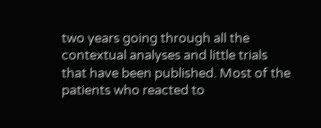two years going through all the contextual analyses and little trials that have been published. Most of the patients who reacted to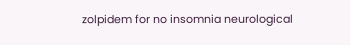zolpidem for no insomnia neurological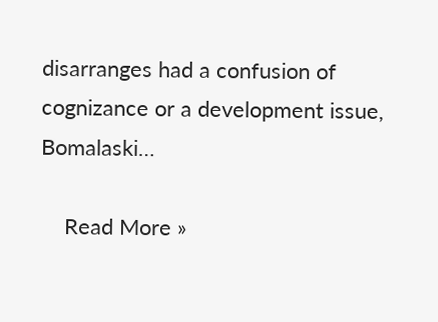disarranges had a confusion of cognizance or a development issue, Bomalaski…

    Read More »